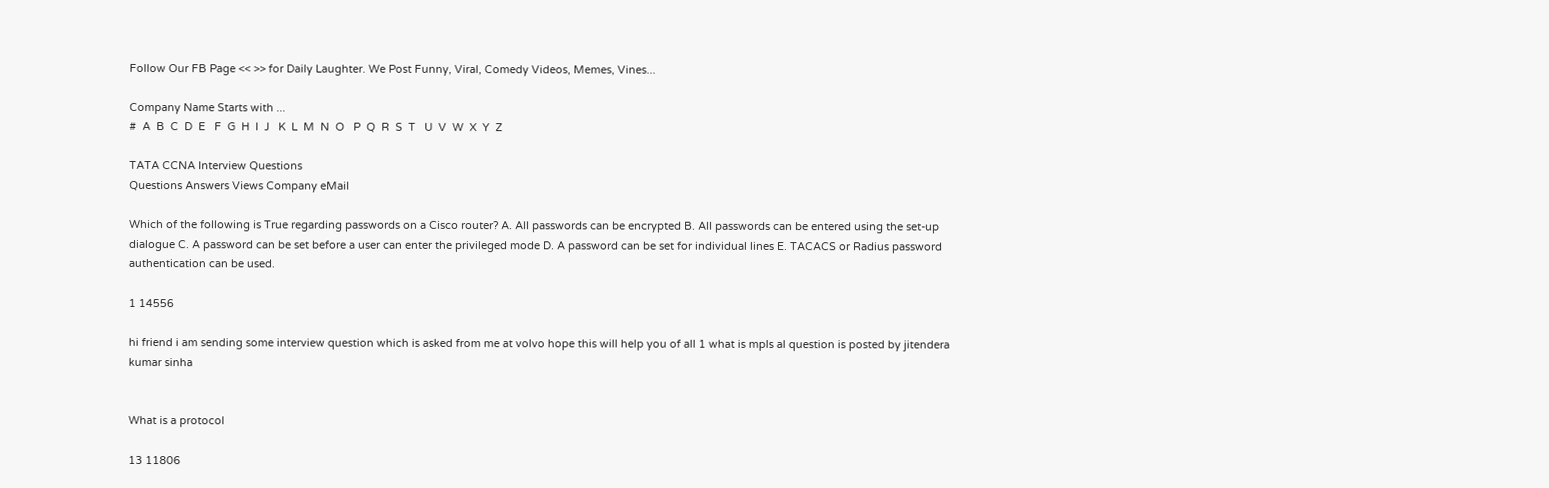Follow Our FB Page << >> for Daily Laughter. We Post Funny, Viral, Comedy Videos, Memes, Vines...

Company Name Starts with ...
#  A  B  C  D  E   F  G  H  I  J   K  L  M  N  O   P  Q  R  S  T   U  V  W  X  Y  Z

TATA CCNA Interview Questions
Questions Answers Views Company eMail

Which of the following is True regarding passwords on a Cisco router? A. All passwords can be encrypted B. All passwords can be entered using the set-up dialogue C. A password can be set before a user can enter the privileged mode D. A password can be set for individual lines E. TACACS or Radius password authentication can be used.

1 14556

hi friend i am sending some interview question which is asked from me at volvo hope this will help you of all 1 what is mpls al question is posted by jitendera kumar sinha


What is a protocol

13 11806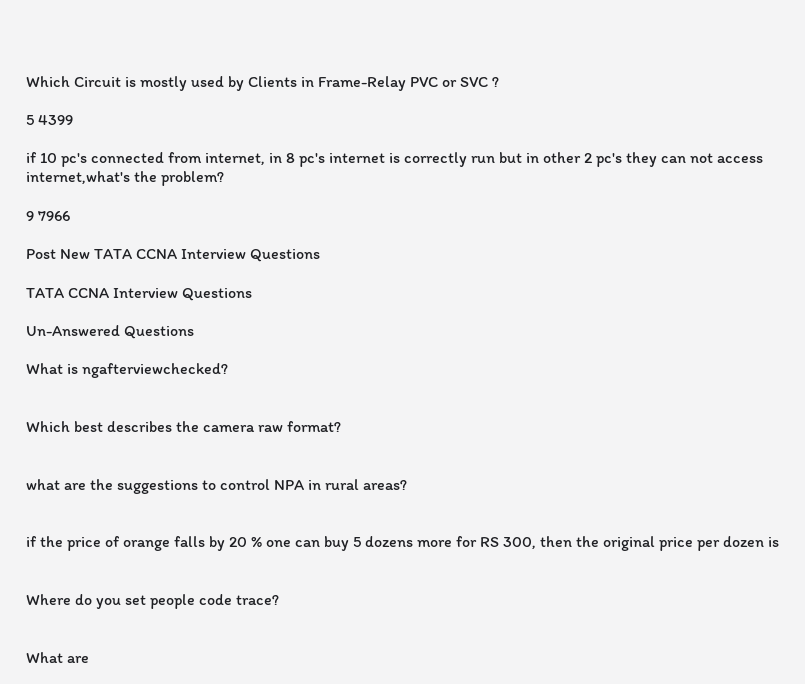Which Circuit is mostly used by Clients in Frame-Relay PVC or SVC ?

5 4399

if 10 pc's connected from internet, in 8 pc's internet is correctly run but in other 2 pc's they can not access internet,what's the problem?

9 7966

Post New TATA CCNA Interview Questions

TATA CCNA Interview Questions

Un-Answered Questions

What is ngafterviewchecked?


Which best describes the camera raw format?


what are the suggestions to control NPA in rural areas?


if the price of orange falls by 20 % one can buy 5 dozens more for RS 300, then the original price per dozen is


Where do you set people code trace?


What are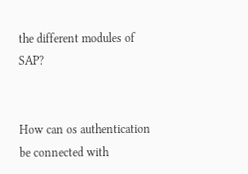the different modules of SAP?


How can os authentication be connected with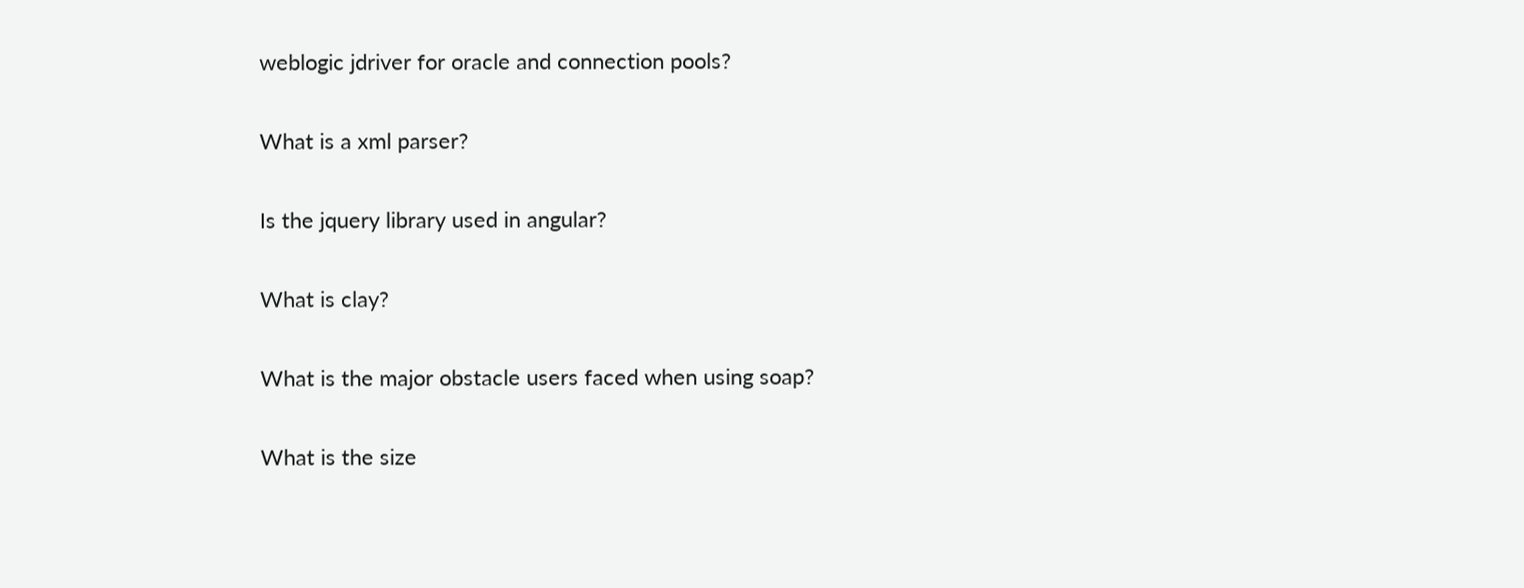weblogic jdriver for oracle and connection pools?


What is a xml parser?


Is the jquery library used in angular?


What is clay?


What is the major obstacle users faced when using soap?


What is the size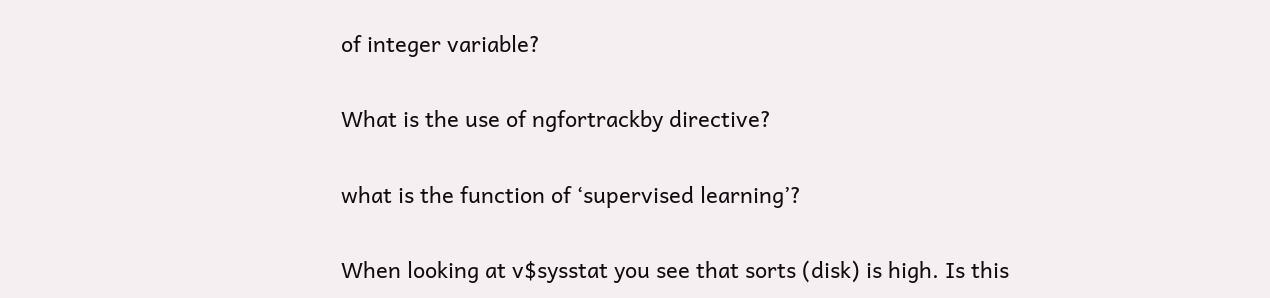of integer variable?


What is the use of ngfortrackby directive?


what is the function of ‘supervised learning’?


When looking at v$sysstat you see that sorts (disk) is high. Is this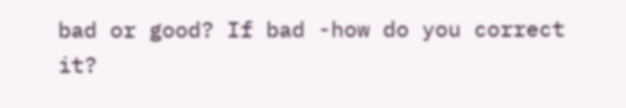bad or good? If bad -how do you correct it?